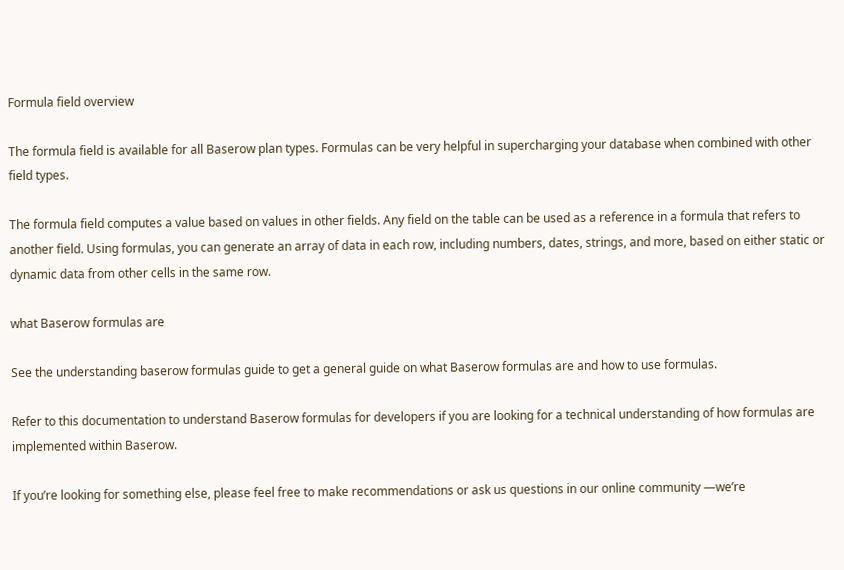Formula field overview

The formula field is available for all Baserow plan types. Formulas can be very helpful in supercharging your database when combined with other field types.

The formula field computes a value based on values in other fields. Any field on the table can be used as a reference in a formula that refers to another field. Using formulas, you can generate an array of data in each row, including numbers, dates, strings, and more, based on either static or dynamic data from other cells in the same row.

what Baserow formulas are

See the understanding baserow formulas guide to get a general guide on what Baserow formulas are and how to use formulas.

Refer to this documentation to understand Baserow formulas for developers if you are looking for a technical understanding of how formulas are implemented within Baserow.

If you’re looking for something else, please feel free to make recommendations or ask us questions in our online community —we’re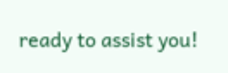ready to assist you!